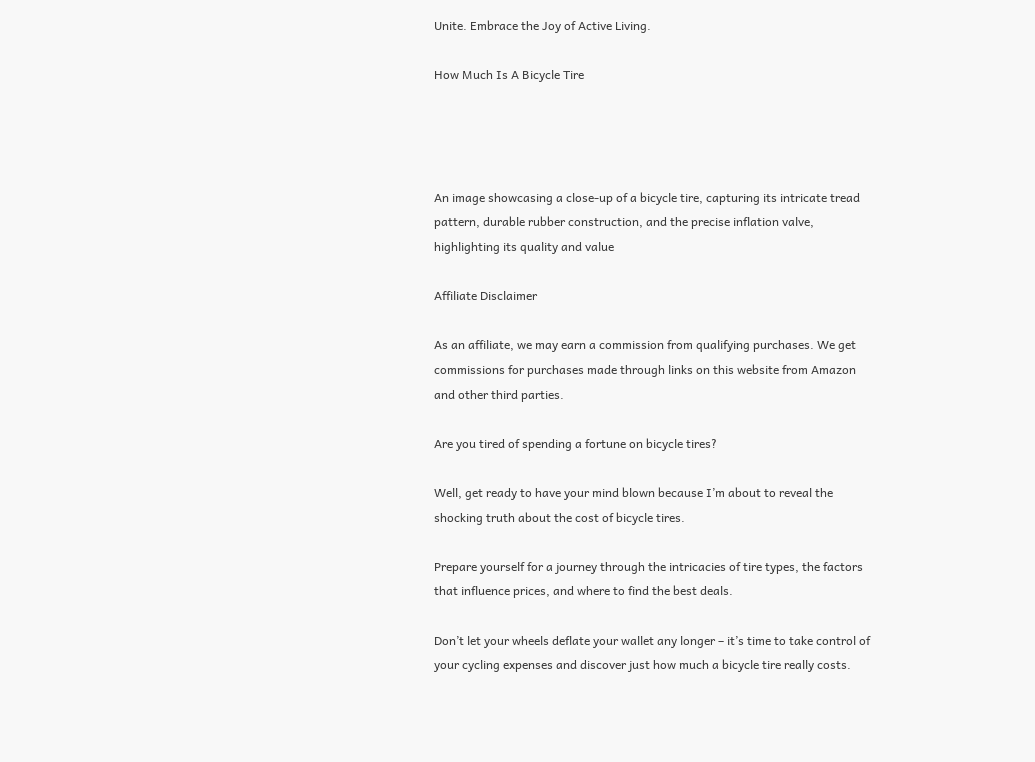Unite. Embrace the Joy of Active Living.

How Much Is A Bicycle Tire




An image showcasing a close-up of a bicycle tire, capturing its intricate tread pattern, durable rubber construction, and the precise inflation valve, highlighting its quality and value

Affiliate Disclaimer

As an affiliate, we may earn a commission from qualifying purchases. We get commissions for purchases made through links on this website from Amazon and other third parties.

Are you tired of spending a fortune on bicycle tires?

Well, get ready to have your mind blown because I’m about to reveal the shocking truth about the cost of bicycle tires.

Prepare yourself for a journey through the intricacies of tire types, the factors that influence prices, and where to find the best deals.

Don’t let your wheels deflate your wallet any longer – it’s time to take control of your cycling expenses and discover just how much a bicycle tire really costs.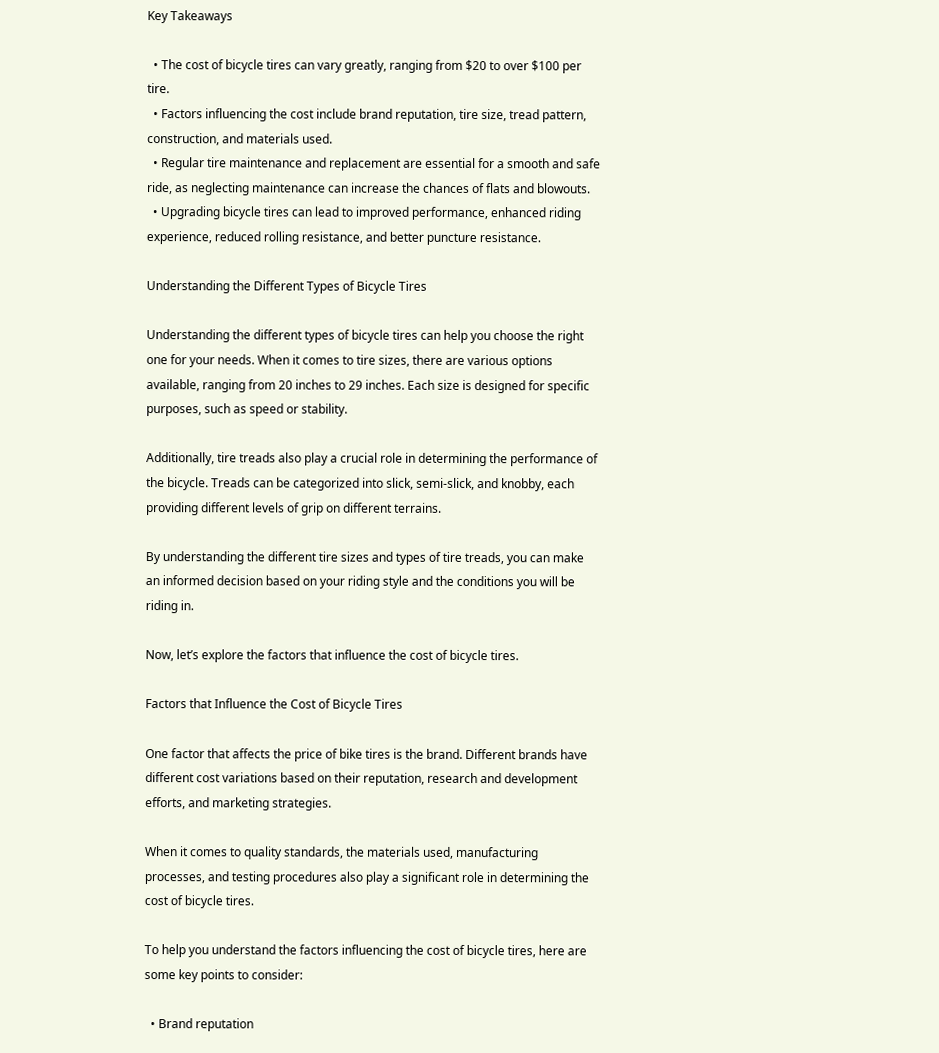Key Takeaways

  • The cost of bicycle tires can vary greatly, ranging from $20 to over $100 per tire.
  • Factors influencing the cost include brand reputation, tire size, tread pattern, construction, and materials used.
  • Regular tire maintenance and replacement are essential for a smooth and safe ride, as neglecting maintenance can increase the chances of flats and blowouts.
  • Upgrading bicycle tires can lead to improved performance, enhanced riding experience, reduced rolling resistance, and better puncture resistance.

Understanding the Different Types of Bicycle Tires

Understanding the different types of bicycle tires can help you choose the right one for your needs. When it comes to tire sizes, there are various options available, ranging from 20 inches to 29 inches. Each size is designed for specific purposes, such as speed or stability.

Additionally, tire treads also play a crucial role in determining the performance of the bicycle. Treads can be categorized into slick, semi-slick, and knobby, each providing different levels of grip on different terrains.

By understanding the different tire sizes and types of tire treads, you can make an informed decision based on your riding style and the conditions you will be riding in.

Now, let’s explore the factors that influence the cost of bicycle tires.

Factors that Influence the Cost of Bicycle Tires

One factor that affects the price of bike tires is the brand. Different brands have different cost variations based on their reputation, research and development efforts, and marketing strategies.

When it comes to quality standards, the materials used, manufacturing processes, and testing procedures also play a significant role in determining the cost of bicycle tires.

To help you understand the factors influencing the cost of bicycle tires, here are some key points to consider:

  • Brand reputation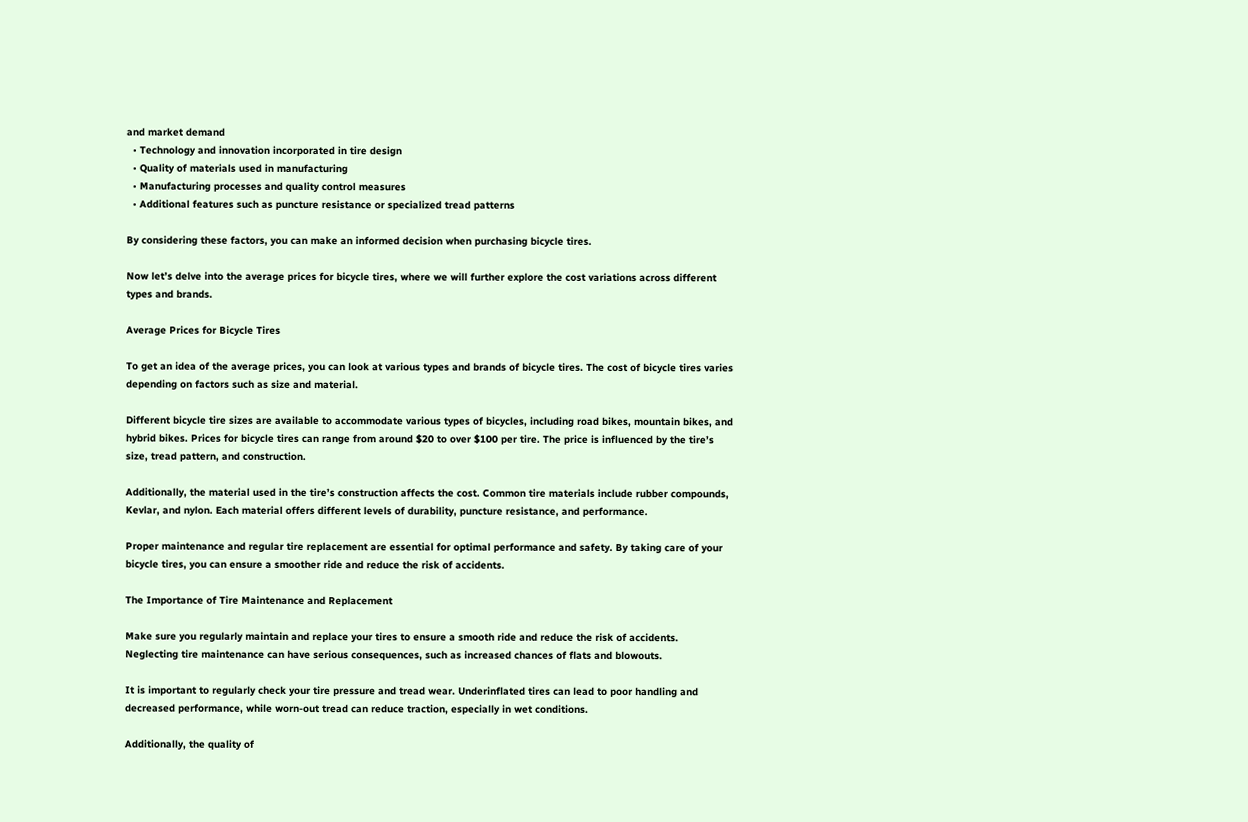and market demand
  • Technology and innovation incorporated in tire design
  • Quality of materials used in manufacturing
  • Manufacturing processes and quality control measures
  • Additional features such as puncture resistance or specialized tread patterns

By considering these factors, you can make an informed decision when purchasing bicycle tires.

Now let’s delve into the average prices for bicycle tires, where we will further explore the cost variations across different types and brands.

Average Prices for Bicycle Tires

To get an idea of the average prices, you can look at various types and brands of bicycle tires. The cost of bicycle tires varies depending on factors such as size and material.

Different bicycle tire sizes are available to accommodate various types of bicycles, including road bikes, mountain bikes, and hybrid bikes. Prices for bicycle tires can range from around $20 to over $100 per tire. The price is influenced by the tire’s size, tread pattern, and construction.

Additionally, the material used in the tire’s construction affects the cost. Common tire materials include rubber compounds, Kevlar, and nylon. Each material offers different levels of durability, puncture resistance, and performance.

Proper maintenance and regular tire replacement are essential for optimal performance and safety. By taking care of your bicycle tires, you can ensure a smoother ride and reduce the risk of accidents.

The Importance of Tire Maintenance and Replacement

Make sure you regularly maintain and replace your tires to ensure a smooth ride and reduce the risk of accidents. Neglecting tire maintenance can have serious consequences, such as increased chances of flats and blowouts.

It is important to regularly check your tire pressure and tread wear. Underinflated tires can lead to poor handling and decreased performance, while worn-out tread can reduce traction, especially in wet conditions.

Additionally, the quality of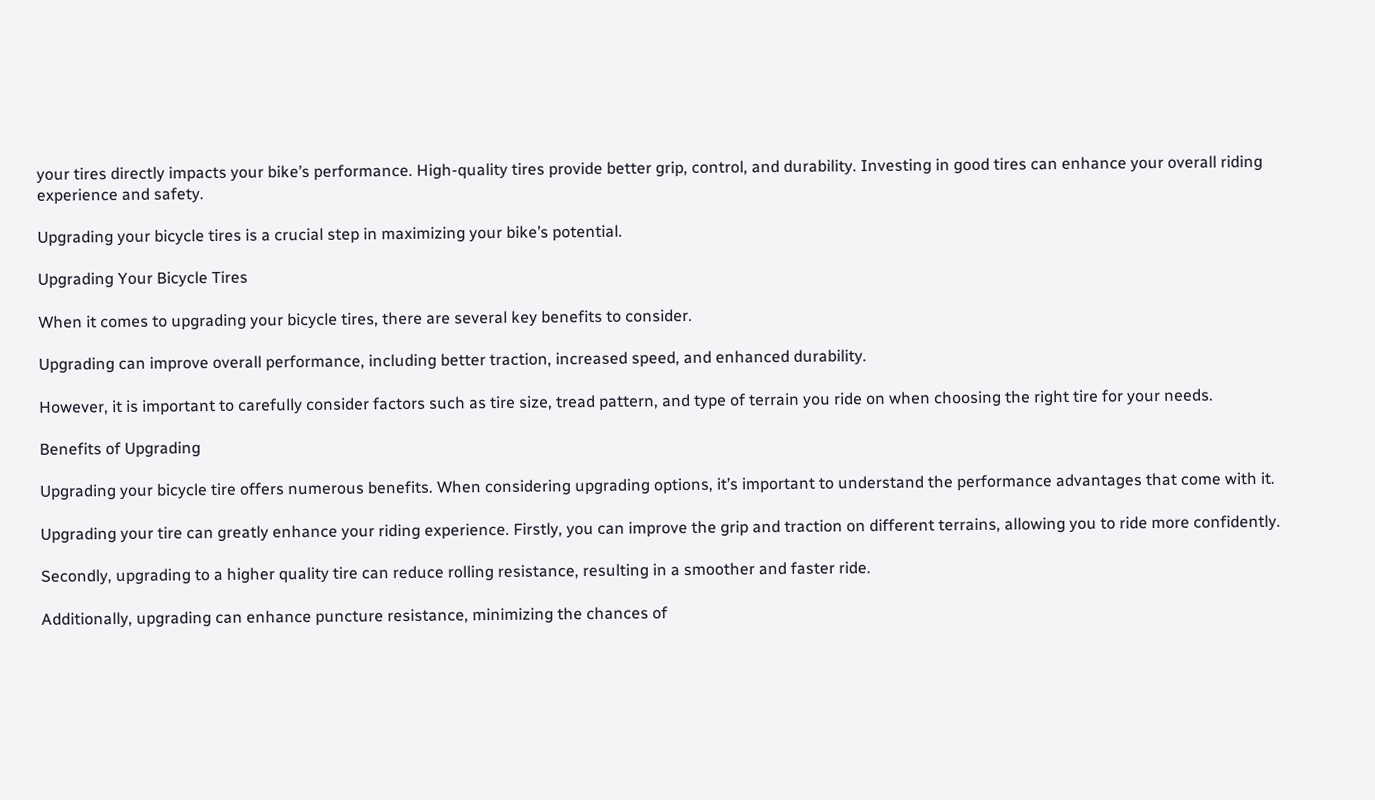your tires directly impacts your bike’s performance. High-quality tires provide better grip, control, and durability. Investing in good tires can enhance your overall riding experience and safety.

Upgrading your bicycle tires is a crucial step in maximizing your bike’s potential.

Upgrading Your Bicycle Tires

When it comes to upgrading your bicycle tires, there are several key benefits to consider.

Upgrading can improve overall performance, including better traction, increased speed, and enhanced durability.

However, it is important to carefully consider factors such as tire size, tread pattern, and type of terrain you ride on when choosing the right tire for your needs.

Benefits of Upgrading

Upgrading your bicycle tire offers numerous benefits. When considering upgrading options, it’s important to understand the performance advantages that come with it.

Upgrading your tire can greatly enhance your riding experience. Firstly, you can improve the grip and traction on different terrains, allowing you to ride more confidently.

Secondly, upgrading to a higher quality tire can reduce rolling resistance, resulting in a smoother and faster ride.

Additionally, upgrading can enhance puncture resistance, minimizing the chances of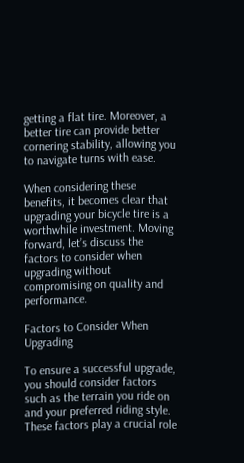getting a flat tire. Moreover, a better tire can provide better cornering stability, allowing you to navigate turns with ease.

When considering these benefits, it becomes clear that upgrading your bicycle tire is a worthwhile investment. Moving forward, let’s discuss the factors to consider when upgrading without compromising on quality and performance.

Factors to Consider When Upgrading

To ensure a successful upgrade, you should consider factors such as the terrain you ride on and your preferred riding style. These factors play a crucial role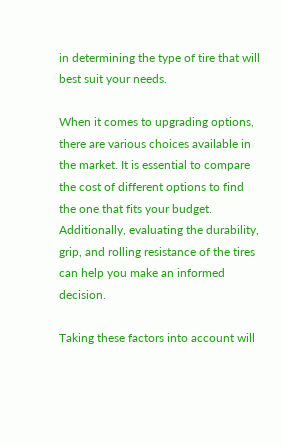in determining the type of tire that will best suit your needs.

When it comes to upgrading options, there are various choices available in the market. It is essential to compare the cost of different options to find the one that fits your budget. Additionally, evaluating the durability, grip, and rolling resistance of the tires can help you make an informed decision.

Taking these factors into account will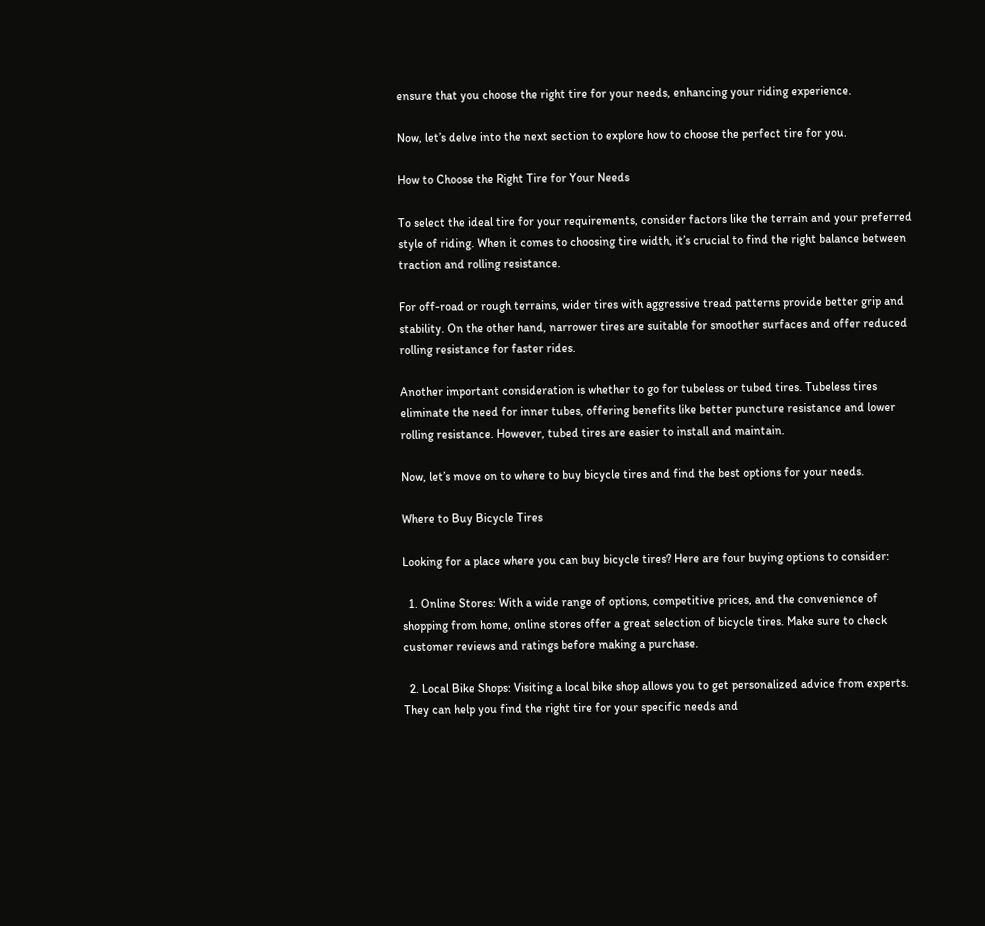ensure that you choose the right tire for your needs, enhancing your riding experience.

Now, let’s delve into the next section to explore how to choose the perfect tire for you.

How to Choose the Right Tire for Your Needs

To select the ideal tire for your requirements, consider factors like the terrain and your preferred style of riding. When it comes to choosing tire width, it’s crucial to find the right balance between traction and rolling resistance.

For off-road or rough terrains, wider tires with aggressive tread patterns provide better grip and stability. On the other hand, narrower tires are suitable for smoother surfaces and offer reduced rolling resistance for faster rides.

Another important consideration is whether to go for tubeless or tubed tires. Tubeless tires eliminate the need for inner tubes, offering benefits like better puncture resistance and lower rolling resistance. However, tubed tires are easier to install and maintain.

Now, let’s move on to where to buy bicycle tires and find the best options for your needs.

Where to Buy Bicycle Tires

Looking for a place where you can buy bicycle tires? Here are four buying options to consider:

  1. Online Stores: With a wide range of options, competitive prices, and the convenience of shopping from home, online stores offer a great selection of bicycle tires. Make sure to check customer reviews and ratings before making a purchase.

  2. Local Bike Shops: Visiting a local bike shop allows you to get personalized advice from experts. They can help you find the right tire for your specific needs and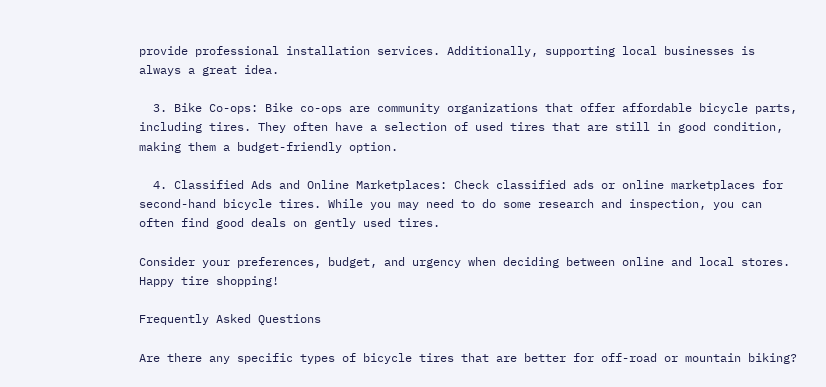provide professional installation services. Additionally, supporting local businesses is always a great idea.

  3. Bike Co-ops: Bike co-ops are community organizations that offer affordable bicycle parts, including tires. They often have a selection of used tires that are still in good condition, making them a budget-friendly option.

  4. Classified Ads and Online Marketplaces: Check classified ads or online marketplaces for second-hand bicycle tires. While you may need to do some research and inspection, you can often find good deals on gently used tires.

Consider your preferences, budget, and urgency when deciding between online and local stores. Happy tire shopping!

Frequently Asked Questions

Are there any specific types of bicycle tires that are better for off-road or mountain biking?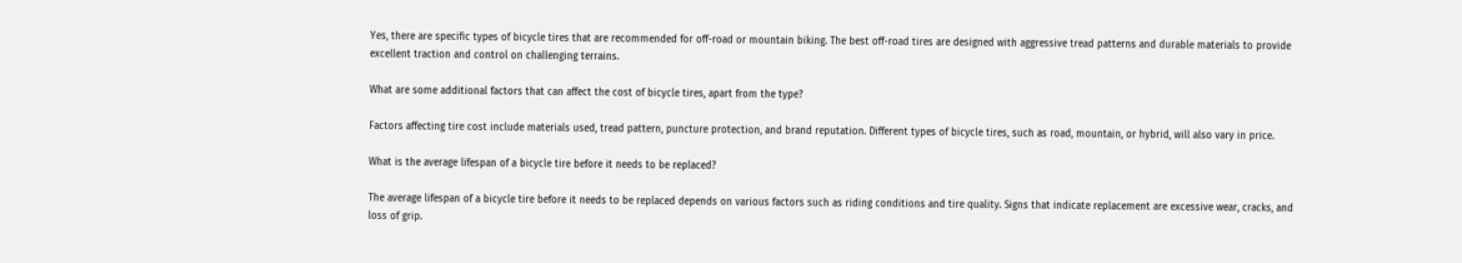Yes, there are specific types of bicycle tires that are recommended for off-road or mountain biking. The best off-road tires are designed with aggressive tread patterns and durable materials to provide excellent traction and control on challenging terrains.

What are some additional factors that can affect the cost of bicycle tires, apart from the type?

Factors affecting tire cost include materials used, tread pattern, puncture protection, and brand reputation. Different types of bicycle tires, such as road, mountain, or hybrid, will also vary in price.

What is the average lifespan of a bicycle tire before it needs to be replaced?

The average lifespan of a bicycle tire before it needs to be replaced depends on various factors such as riding conditions and tire quality. Signs that indicate replacement are excessive wear, cracks, and loss of grip.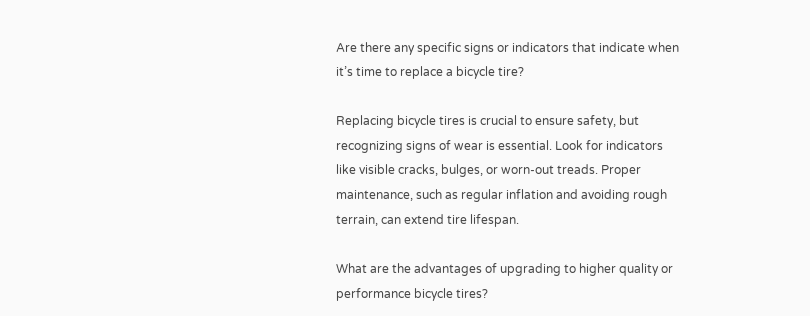Are there any specific signs or indicators that indicate when it’s time to replace a bicycle tire?

Replacing bicycle tires is crucial to ensure safety, but recognizing signs of wear is essential. Look for indicators like visible cracks, bulges, or worn-out treads. Proper maintenance, such as regular inflation and avoiding rough terrain, can extend tire lifespan.

What are the advantages of upgrading to higher quality or performance bicycle tires?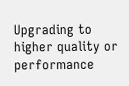Upgrading to higher quality or performance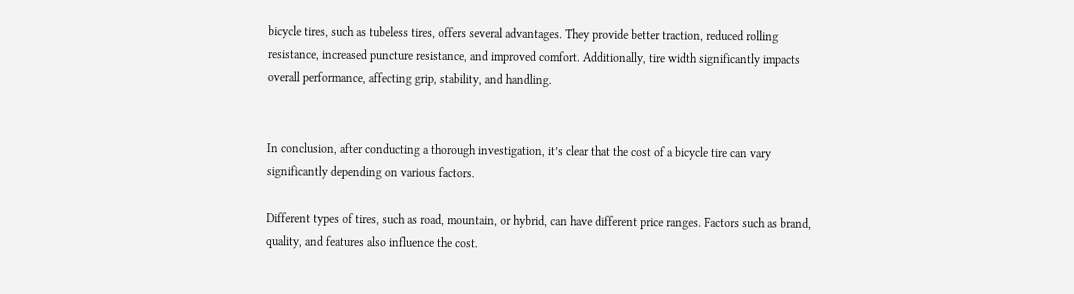bicycle tires, such as tubeless tires, offers several advantages. They provide better traction, reduced rolling resistance, increased puncture resistance, and improved comfort. Additionally, tire width significantly impacts overall performance, affecting grip, stability, and handling.


In conclusion, after conducting a thorough investigation, it’s clear that the cost of a bicycle tire can vary significantly depending on various factors.

Different types of tires, such as road, mountain, or hybrid, can have different price ranges. Factors such as brand, quality, and features also influence the cost.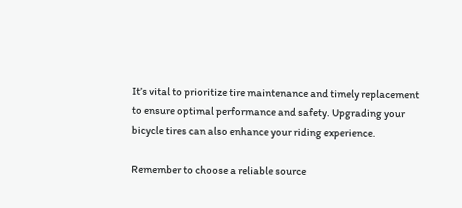It’s vital to prioritize tire maintenance and timely replacement to ensure optimal performance and safety. Upgrading your bicycle tires can also enhance your riding experience.

Remember to choose a reliable source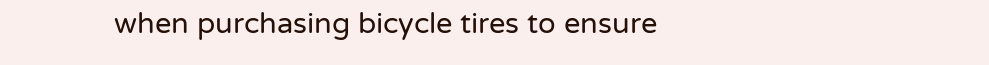when purchasing bicycle tires to ensure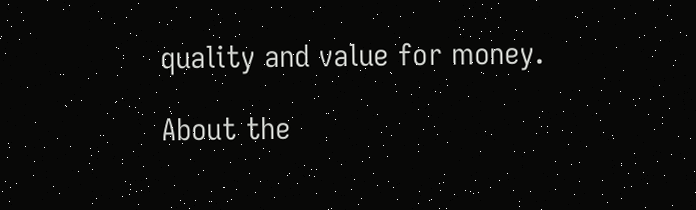quality and value for money.

About the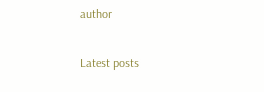author

Latest posts